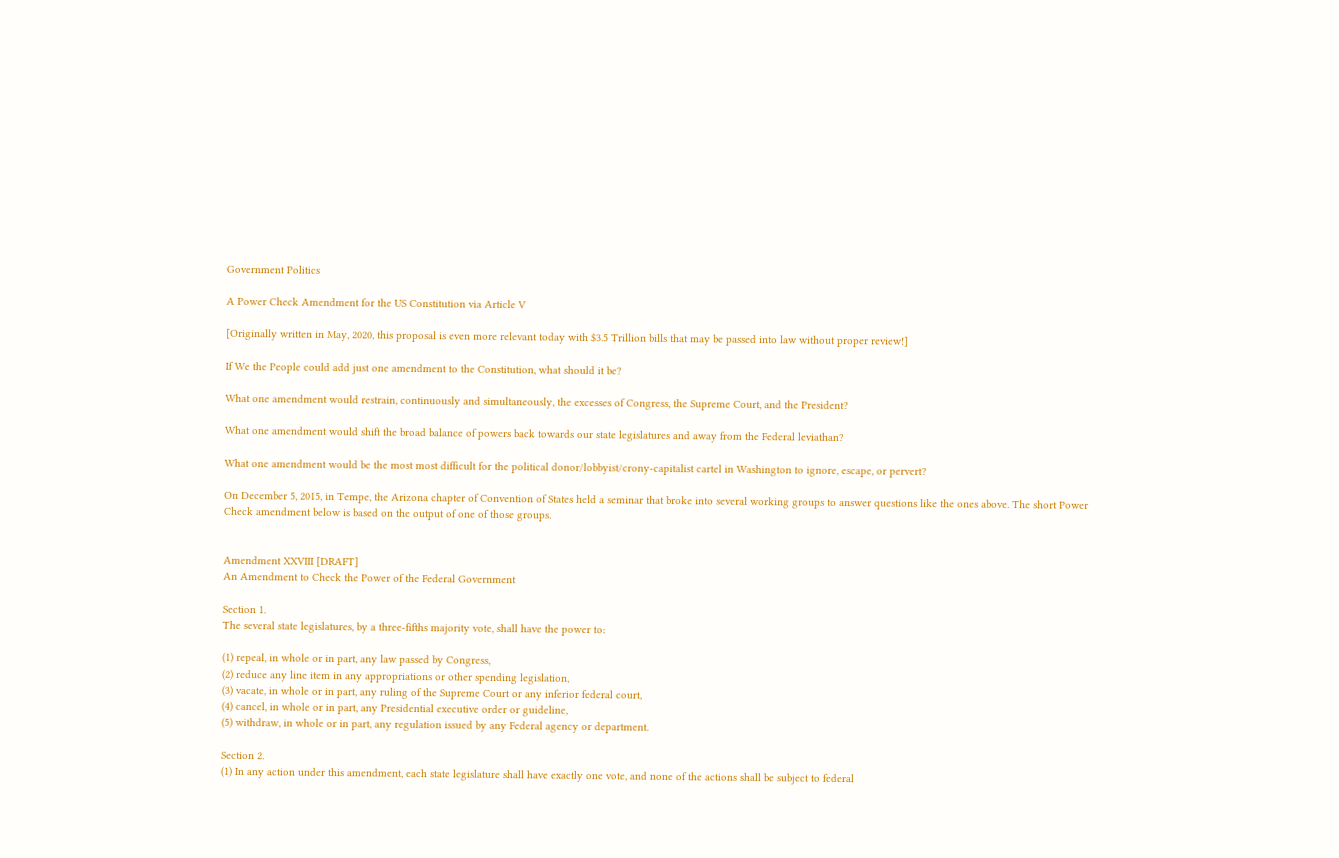Government Politics

A Power Check Amendment for the US Constitution via Article V

[Originally written in May, 2020, this proposal is even more relevant today with $3.5 Trillion bills that may be passed into law without proper review!]

If We the People could add just one amendment to the Constitution, what should it be?

What one amendment would restrain, continuously and simultaneously, the excesses of Congress, the Supreme Court, and the President?

What one amendment would shift the broad balance of powers back towards our state legislatures and away from the Federal leviathan?

What one amendment would be the most most difficult for the political donor/lobbyist/crony-capitalist cartel in Washington to ignore, escape, or pervert?

On December 5, 2015, in Tempe, the Arizona chapter of Convention of States held a seminar that broke into several working groups to answer questions like the ones above. The short Power Check amendment below is based on the output of one of those groups.


Amendment XXVIII [DRAFT]
An Amendment to Check the Power of the Federal Government

Section 1.
The several state legislatures, by a three-fifths majority vote, shall have the power to:

(1) repeal, in whole or in part, any law passed by Congress,
(2) reduce any line item in any appropriations or other spending legislation,
(3) vacate, in whole or in part, any ruling of the Supreme Court or any inferior federal court,
(4) cancel, in whole or in part, any Presidential executive order or guideline,
(5) withdraw, in whole or in part, any regulation issued by any Federal agency or department.

Section 2.
(1) In any action under this amendment, each state legislature shall have exactly one vote, and none of the actions shall be subject to federal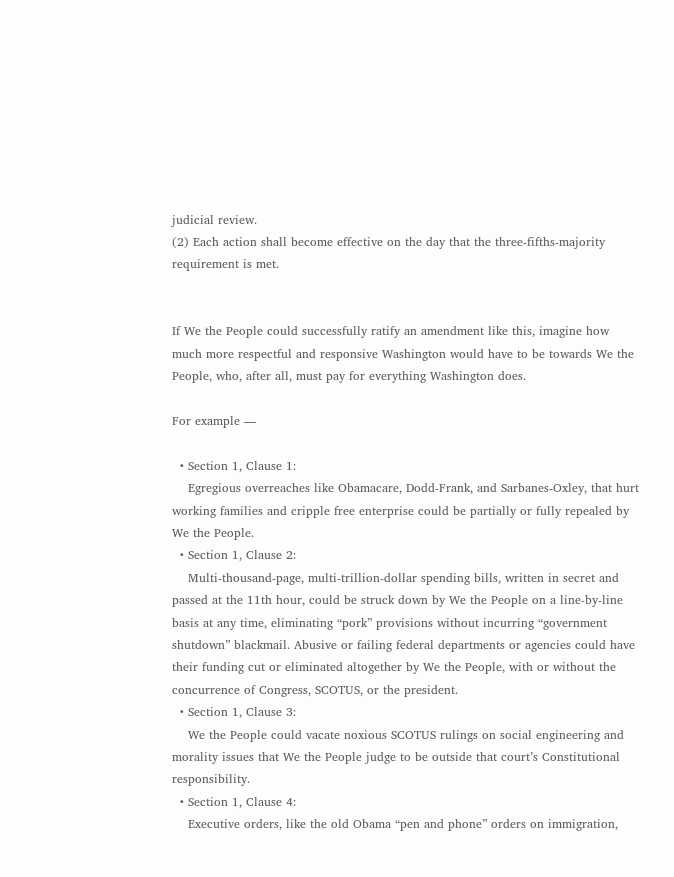judicial review.
(2) Each action shall become effective on the day that the three-fifths-majority requirement is met.


If We the People could successfully ratify an amendment like this, imagine how much more respectful and responsive Washington would have to be towards We the People, who, after all, must pay for everything Washington does.

For example —

  • Section 1, Clause 1:
    Egregious overreaches like Obamacare, Dodd-Frank, and Sarbanes-Oxley, that hurt working families and cripple free enterprise could be partially or fully repealed by We the People.
  • Section 1, Clause 2:
    Multi-thousand-page, multi-trillion-dollar spending bills, written in secret and passed at the 11th hour, could be struck down by We the People on a line-by-line basis at any time, eliminating “pork” provisions without incurring “government shutdown” blackmail. Abusive or failing federal departments or agencies could have their funding cut or eliminated altogether by We the People, with or without the concurrence of Congress, SCOTUS, or the president.
  • Section 1, Clause 3:
    We the People could vacate noxious SCOTUS rulings on social engineering and morality issues that We the People judge to be outside that court’s Constitutional responsibility.
  • Section 1, Clause 4:
    Executive orders, like the old Obama “pen and phone” orders on immigration,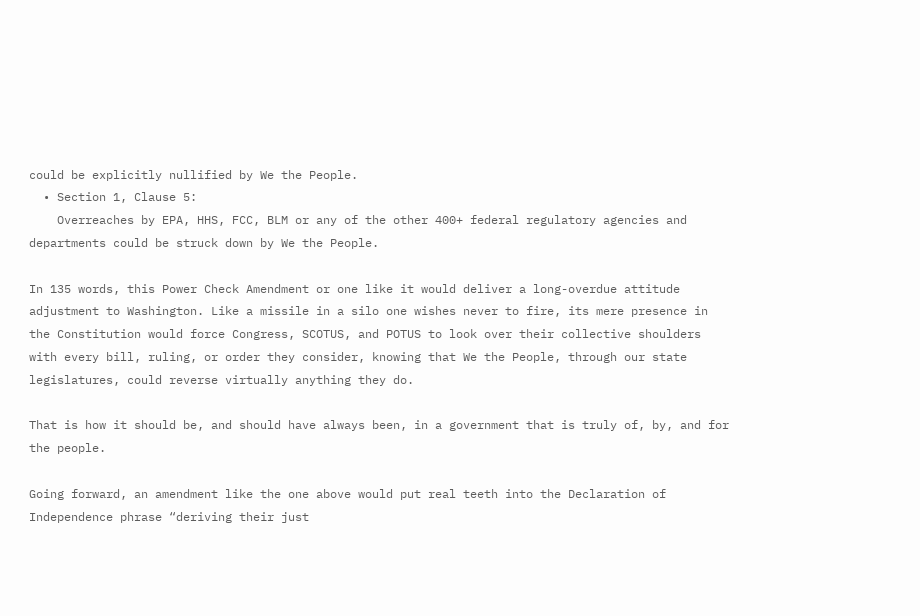could be explicitly nullified by We the People.
  • Section 1, Clause 5:
    Overreaches by EPA, HHS, FCC, BLM or any of the other 400+ federal regulatory agencies and departments could be struck down by We the People.

In 135 words, this Power Check Amendment or one like it would deliver a long-overdue attitude adjustment to Washington. Like a missile in a silo one wishes never to fire, its mere presence in the Constitution would force Congress, SCOTUS, and POTUS to look over their collective shoulders with every bill, ruling, or order they consider, knowing that We the People, through our state legislatures, could reverse virtually anything they do.

That is how it should be, and should have always been, in a government that is truly of, by, and for the people.

Going forward, an amendment like the one above would put real teeth into the Declaration of Independence phrase “deriving their just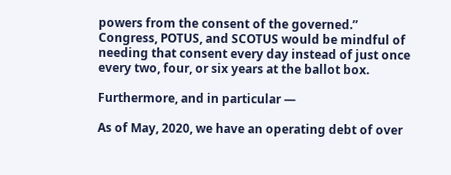powers from the consent of the governed.” Congress, POTUS, and SCOTUS would be mindful of needing that consent every day instead of just once every two, four, or six years at the ballot box.

Furthermore, and in particular —

As of May, 2020, we have an operating debt of over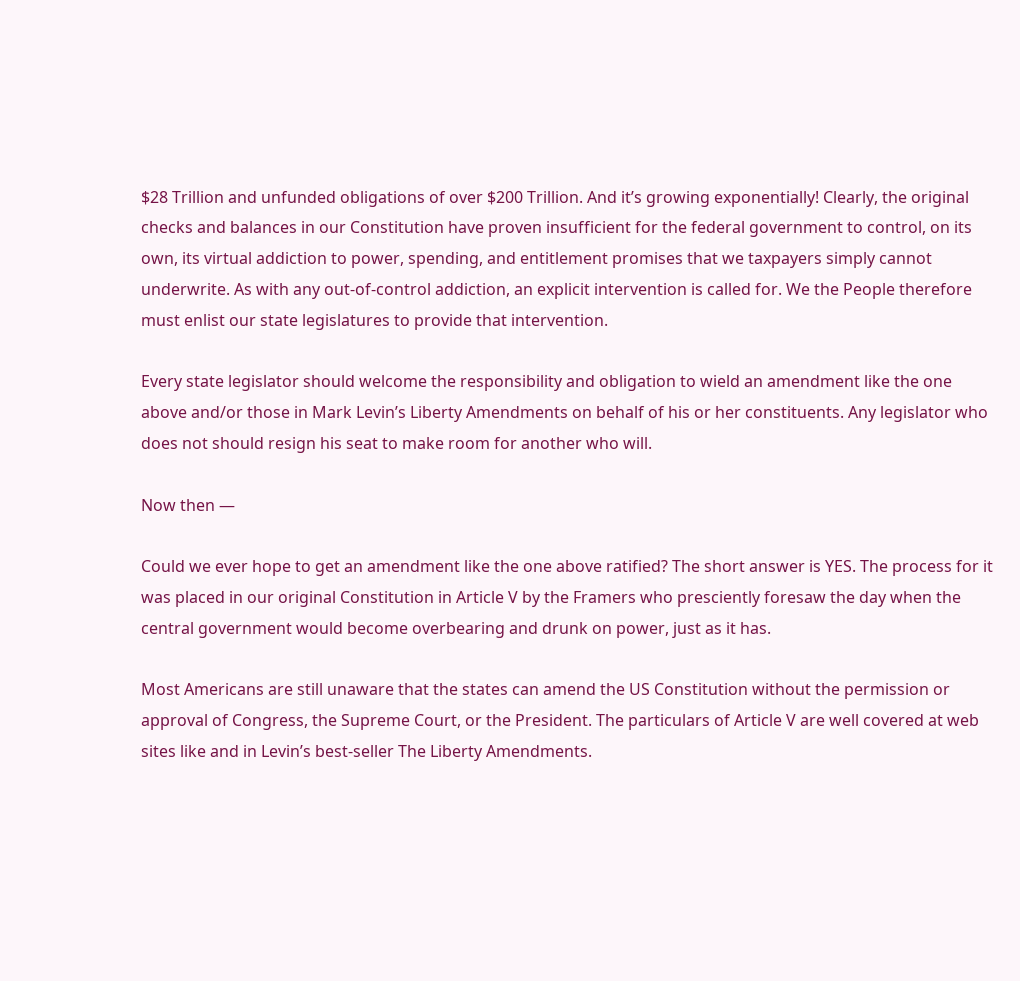$28 Trillion and unfunded obligations of over $200 Trillion. And it’s growing exponentially! Clearly, the original checks and balances in our Constitution have proven insufficient for the federal government to control, on its own, its virtual addiction to power, spending, and entitlement promises that we taxpayers simply cannot underwrite. As with any out-of-control addiction, an explicit intervention is called for. We the People therefore must enlist our state legislatures to provide that intervention.

Every state legislator should welcome the responsibility and obligation to wield an amendment like the one above and/or those in Mark Levin’s Liberty Amendments on behalf of his or her constituents. Any legislator who does not should resign his seat to make room for another who will.

Now then —

Could we ever hope to get an amendment like the one above ratified? The short answer is YES. The process for it was placed in our original Constitution in Article V by the Framers who presciently foresaw the day when the central government would become overbearing and drunk on power, just as it has.

Most Americans are still unaware that the states can amend the US Constitution without the permission or approval of Congress, the Supreme Court, or the President. The particulars of Article V are well covered at web sites like and in Levin’s best-seller The Liberty Amendments.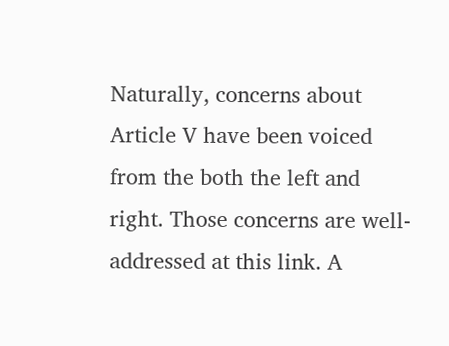Naturally, concerns about Article V have been voiced from the both the left and right. Those concerns are well-addressed at this link. A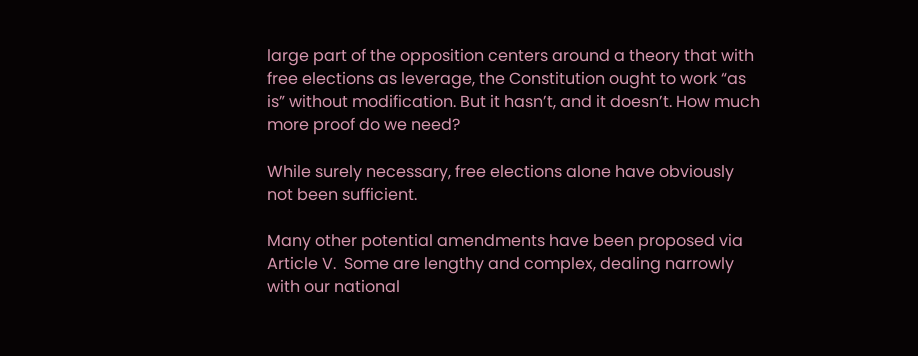large part of the opposition centers around a theory that with free elections as leverage, the Constitution ought to work “as is” without modification. But it hasn’t, and it doesn’t. How much more proof do we need?

While surely necessary, free elections alone have obviously not been sufficient.

Many other potential amendments have been proposed via Article V.  Some are lengthy and complex, dealing narrowly with our national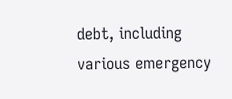debt, including various emergency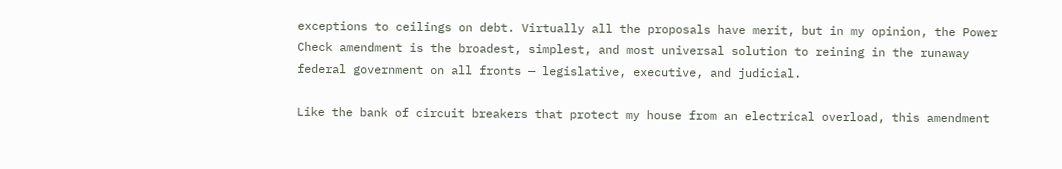exceptions to ceilings on debt. Virtually all the proposals have merit, but in my opinion, the Power Check amendment is the broadest, simplest, and most universal solution to reining in the runaway federal government on all fronts — legislative, executive, and judicial.

Like the bank of circuit breakers that protect my house from an electrical overload, this amendment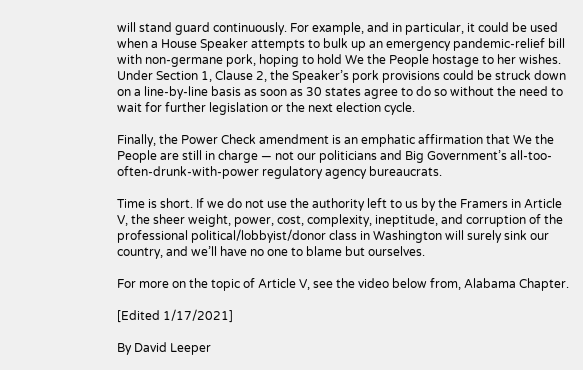will stand guard continuously. For example, and in particular, it could be used when a House Speaker attempts to bulk up an emergency pandemic-relief bill with non-germane pork, hoping to hold We the People hostage to her wishes. Under Section 1, Clause 2, the Speaker’s pork provisions could be struck down on a line-by-line basis as soon as 30 states agree to do so without the need to wait for further legislation or the next election cycle.

Finally, the Power Check amendment is an emphatic affirmation that We the People are still in charge — not our politicians and Big Government’s all-too-often-drunk-with-power regulatory agency bureaucrats.

Time is short. If we do not use the authority left to us by the Framers in Article V, the sheer weight, power, cost, complexity, ineptitude, and corruption of the professional political/lobbyist/donor class in Washington will surely sink our country, and we’ll have no one to blame but ourselves.

For more on the topic of Article V, see the video below from, Alabama Chapter.

[Edited 1/17/2021]

By David Leeper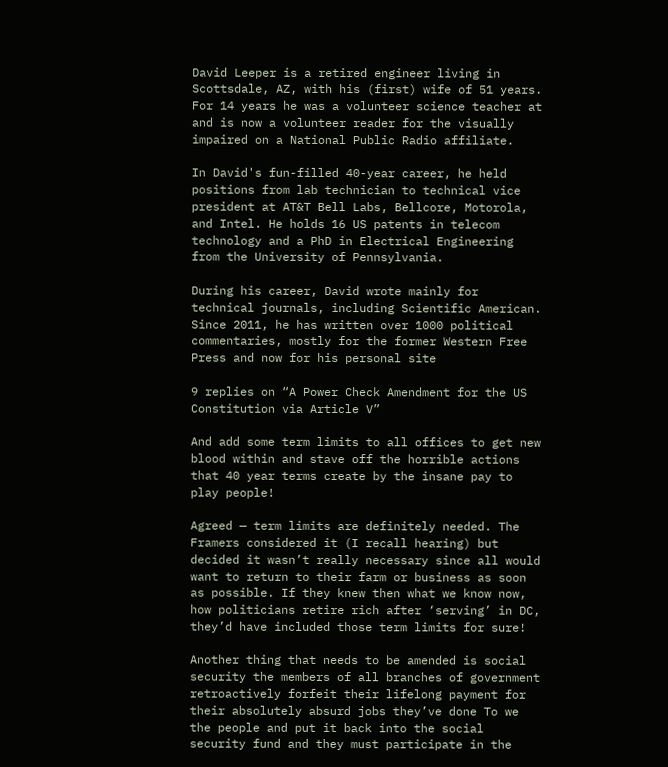David Leeper is a retired engineer living in Scottsdale, AZ, with his (first) wife of 51 years. For 14 years he was a volunteer science teacher at and is now a volunteer reader for the visually impaired on a National Public Radio affiliate.

In David's fun-filled 40-year career, he held positions from lab technician to technical vice president at AT&T Bell Labs, Bellcore, Motorola, and Intel. He holds 16 US patents in telecom technology and a PhD in Electrical Engineering from the University of Pennsylvania.

During his career, David wrote mainly for technical journals, including Scientific American. Since 2011, he has written over 1000 political commentaries, mostly for the former Western Free Press and now for his personal site

9 replies on “A Power Check Amendment for the US Constitution via Article V”

And add some term limits to all offices to get new blood within and stave off the horrible actions that 40 year terms create by the insane pay to play people!

Agreed — term limits are definitely needed. The Framers considered it (I recall hearing) but decided it wasn’t really necessary since all would want to return to their farm or business as soon as possible. If they knew then what we know now, how politicians retire rich after ‘serving’ in DC, they’d have included those term limits for sure!

Another thing that needs to be amended is social security the members of all branches of government retroactively forfeit their lifelong payment for their absolutely absurd jobs they’ve done To we the people and put it back into the social security fund and they must participate in the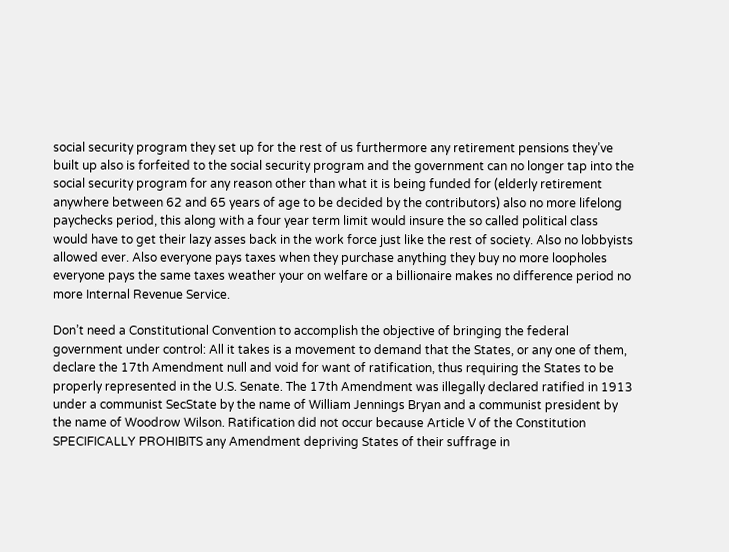social security program they set up for the rest of us furthermore any retirement pensions they’ve built up also is forfeited to the social security program and the government can no longer tap into the social security program for any reason other than what it is being funded for (elderly retirement anywhere between 62 and 65 years of age to be decided by the contributors) also no more lifelong paychecks period, this along with a four year term limit would insure the so called political class would have to get their lazy asses back in the work force just like the rest of society. Also no lobbyists allowed ever. Also everyone pays taxes when they purchase anything they buy no more loopholes everyone pays the same taxes weather your on welfare or a billionaire makes no difference period no more Internal Revenue Service.

Don’t need a Constitutional Convention to accomplish the objective of bringing the federal government under control: All it takes is a movement to demand that the States, or any one of them, declare the 17th Amendment null and void for want of ratification, thus requiring the States to be properly represented in the U.S. Senate. The 17th Amendment was illegally declared ratified in 1913 under a communist SecState by the name of William Jennings Bryan and a communist president by the name of Woodrow Wilson. Ratification did not occur because Article V of the Constitution SPECIFICALLY PROHIBITS any Amendment depriving States of their suffrage in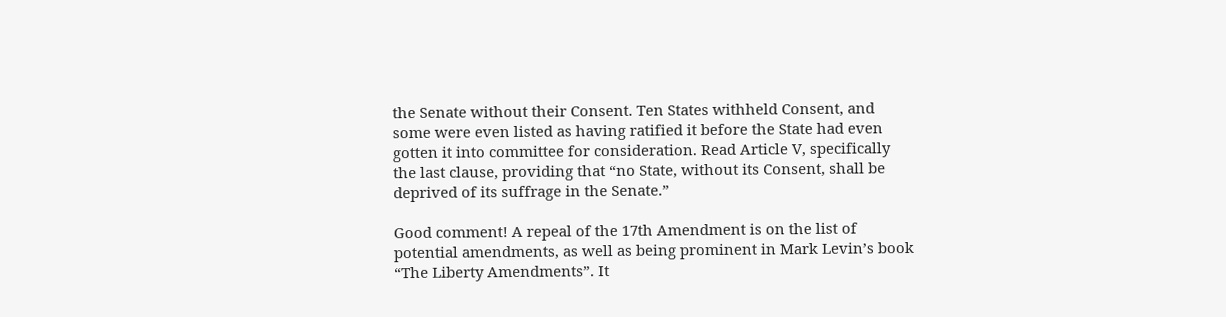the Senate without their Consent. Ten States withheld Consent, and some were even listed as having ratified it before the State had even gotten it into committee for consideration. Read Article V, specifically the last clause, providing that “no State, without its Consent, shall be deprived of its suffrage in the Senate.”

Good comment! A repeal of the 17th Amendment is on the list of potential amendments, as well as being prominent in Mark Levin’s book “The Liberty Amendments”. It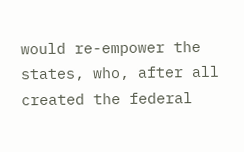would re-empower the states, who, after all created the federal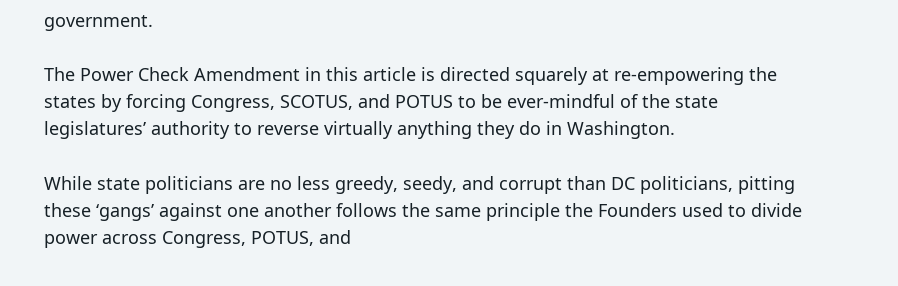government.

The Power Check Amendment in this article is directed squarely at re-empowering the states by forcing Congress, SCOTUS, and POTUS to be ever-mindful of the state legislatures’ authority to reverse virtually anything they do in Washington.

While state politicians are no less greedy, seedy, and corrupt than DC politicians, pitting these ‘gangs’ against one another follows the same principle the Founders used to divide power across Congress, POTUS, and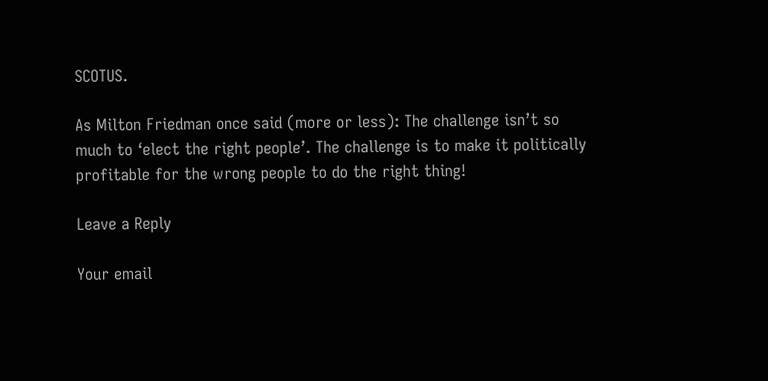SCOTUS.

As Milton Friedman once said (more or less): The challenge isn’t so much to ‘elect the right people’. The challenge is to make it politically profitable for the wrong people to do the right thing!

Leave a Reply

Your email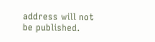address will not be published.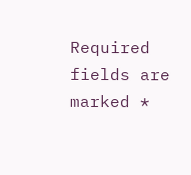Required fields are marked *